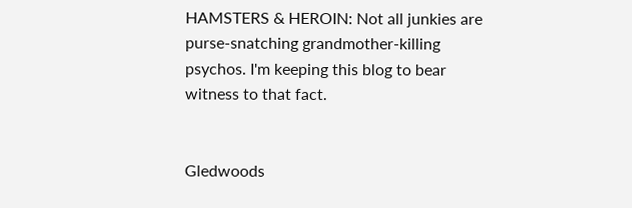HAMSTERS & HEROIN: Not all junkies are purse-snatching grandmother-killing psychos. I'm keeping this blog to bear witness to that fact.


Gledwoods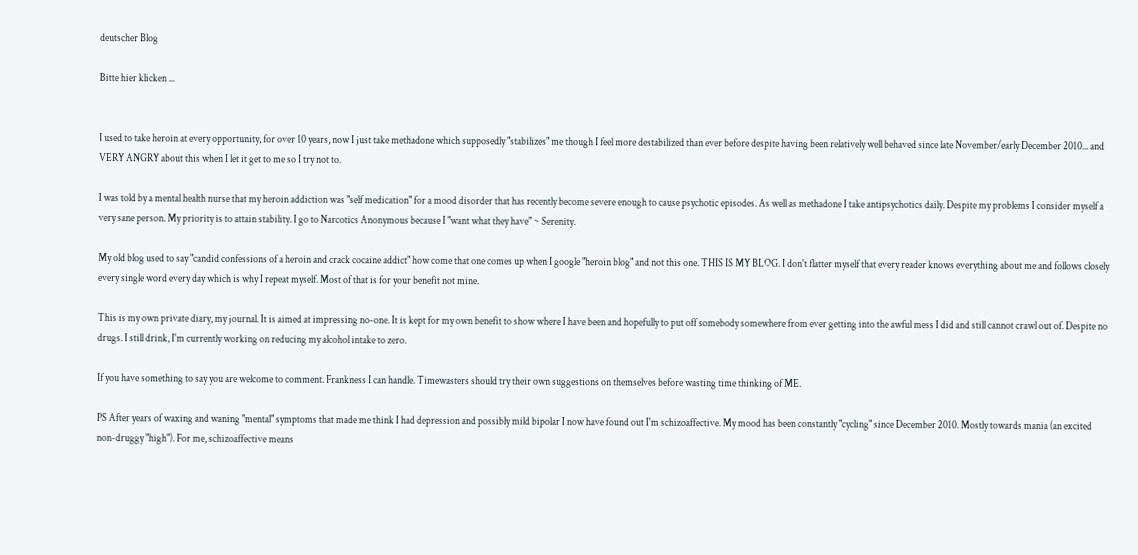deutscher Blog

Bitte hier klicken ...


I used to take heroin at every opportunity, for over 10 years, now I just take methadone which supposedly "stabilizes" me though I feel more destabilized than ever before despite having been relatively well behaved since late November/early December 2010... and VERY ANGRY about this when I let it get to me so I try not to.

I was told by a mental health nurse that my heroin addiction was "self medication" for a mood disorder that has recently become severe enough to cause psychotic episodes. As well as methadone I take antipsychotics daily. Despite my problems I consider myself a very sane person. My priority is to attain stability. I go to Narcotics Anonymous because I "want what they have" ~ Serenity.

My old blog used to say "candid confessions of a heroin and crack cocaine addict" how come that one comes up when I google "heroin blog" and not this one. THIS IS MY BLOG. I don't flatter myself that every reader knows everything about me and follows closely every single word every day which is why I repeat myself. Most of that is for your benefit not mine.

This is my own private diary, my journal. It is aimed at impressing no-one. It is kept for my own benefit to show where I have been and hopefully to put off somebody somewhere from ever getting into the awful mess I did and still cannot crawl out of. Despite no drugs. I still drink, I'm currently working on reducing my alcohol intake to zero.

If you have something to say you are welcome to comment. Frankness I can handle. Timewasters should try their own suggestions on themselves before wasting time thinking of ME.

PS After years of waxing and waning "mental" symptoms that made me think I had depression and possibly mild bipolar I now have found out I'm schizoaffective. My mood has been constantly "cycling" since December 2010. Mostly towards mania (an excited non-druggy "high"). For me, schizoaffective means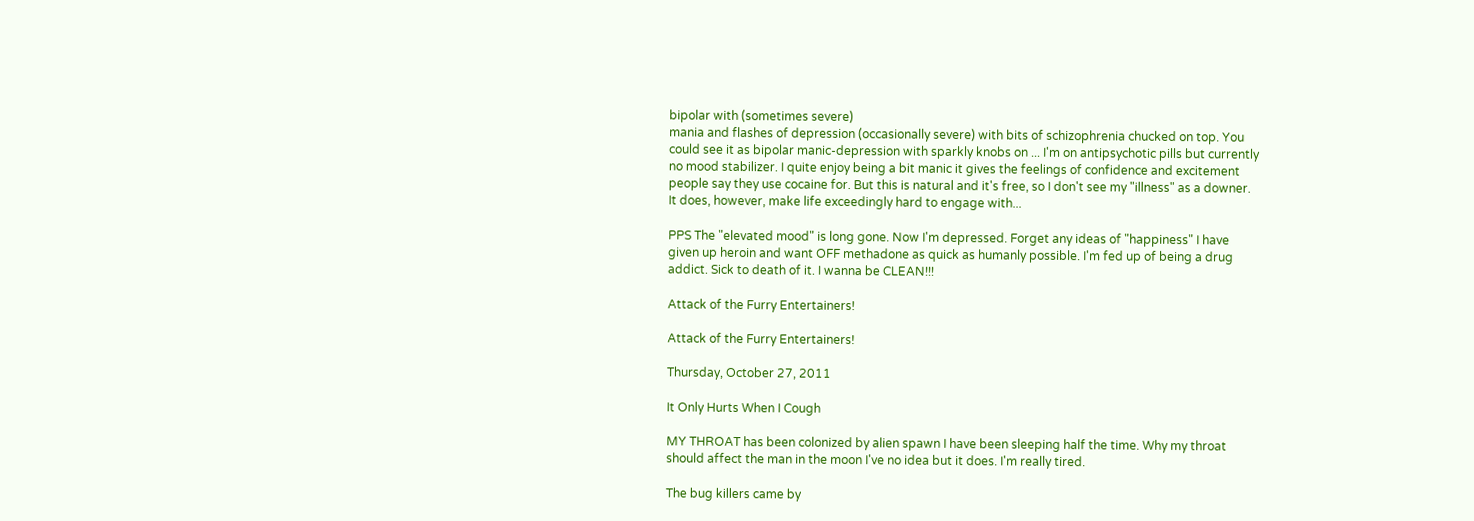bipolar with (sometimes severe)
mania and flashes of depression (occasionally severe) with bits of schizophrenia chucked on top. You could see it as bipolar manic-depression with sparkly knobs on ... I'm on antipsychotic pills but currently no mood stabilizer. I quite enjoy being a bit manic it gives the feelings of confidence and excitement people say they use cocaine for. But this is natural and it's free, so I don't see my "illness" as a downer. It does, however, make life exceedingly hard to engage with...

PPS The "elevated mood" is long gone. Now I'm depressed. Forget any ideas of "happiness" I have given up heroin and want OFF methadone as quick as humanly possible. I'm fed up of being a drug addict. Sick to death of it. I wanna be CLEAN!!!

Attack of the Furry Entertainers!

Attack of the Furry Entertainers!

Thursday, October 27, 2011

It Only Hurts When I Cough

MY THROAT has been colonized by alien spawn I have been sleeping half the time. Why my throat should affect the man in the moon I've no idea but it does. I'm really tired.

The bug killers came by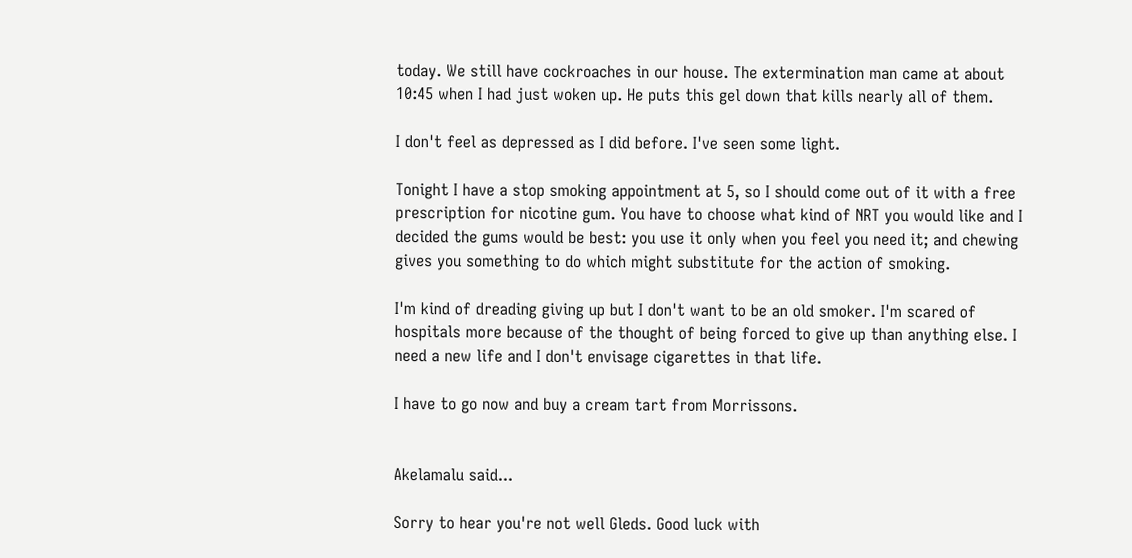today. We still have cockroaches in our house. The extermination man came at about 10:45 when I had just woken up. He puts this gel down that kills nearly all of them.

I don't feel as depressed as I did before. I've seen some light.

Tonight I have a stop smoking appointment at 5, so I should come out of it with a free prescription for nicotine gum. You have to choose what kind of NRT you would like and I decided the gums would be best: you use it only when you feel you need it; and chewing gives you something to do which might substitute for the action of smoking.

I'm kind of dreading giving up but I don't want to be an old smoker. I'm scared of hospitals more because of the thought of being forced to give up than anything else. I need a new life and I don't envisage cigarettes in that life.

I have to go now and buy a cream tart from Morrissons.


Akelamalu said...

Sorry to hear you're not well Gleds. Good luck with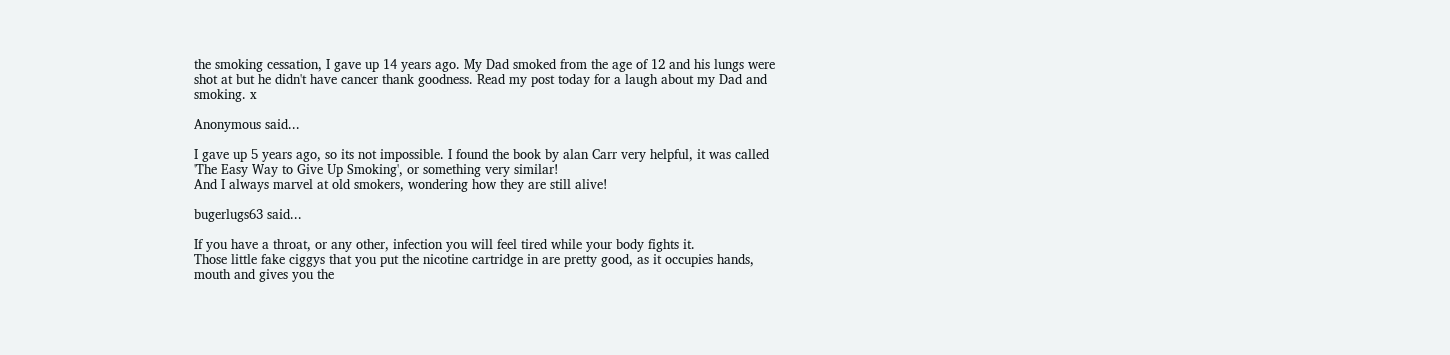the smoking cessation, I gave up 14 years ago. My Dad smoked from the age of 12 and his lungs were shot at but he didn't have cancer thank goodness. Read my post today for a laugh about my Dad and smoking. x

Anonymous said...

I gave up 5 years ago, so its not impossible. I found the book by alan Carr very helpful, it was called 'The Easy Way to Give Up Smoking', or something very similar!
And I always marvel at old smokers, wondering how they are still alive!

bugerlugs63 said...

If you have a throat, or any other, infection you will feel tired while your body fights it.
Those little fake ciggys that you put the nicotine cartridge in are pretty good, as it occupies hands, mouth and gives you the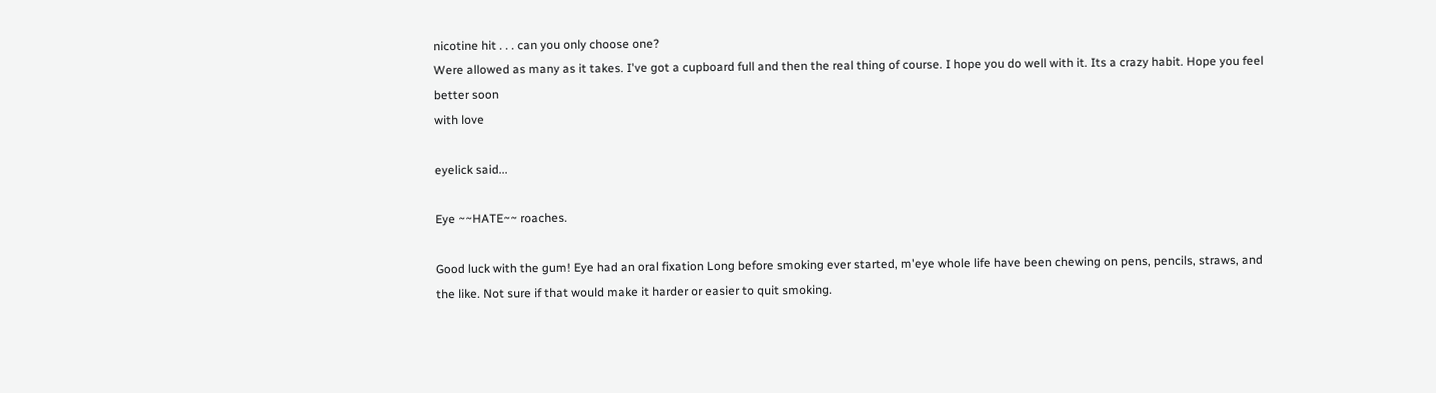nicotine hit . . . can you only choose one?
Were allowed as many as it takes. I've got a cupboard full and then the real thing of course. I hope you do well with it. Its a crazy habit. Hope you feel better soon
with love

eyelick said...

Eye ~~HATE~~ roaches.

Good luck with the gum! Eye had an oral fixation Long before smoking ever started, m'eye whole life have been chewing on pens, pencils, straws, and the like. Not sure if that would make it harder or easier to quit smoking.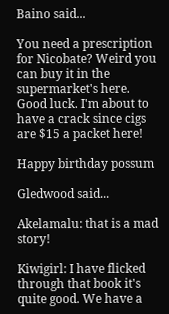Baino said...

You need a prescription for Nicobate? Weird you can buy it in the supermarket's here. Good luck. I'm about to have a crack since cigs are $15 a packet here!

Happy birthday possum

Gledwood said...

Akelamalu: that is a mad story!

Kiwigirl: I have flicked through that book it's quite good. We have a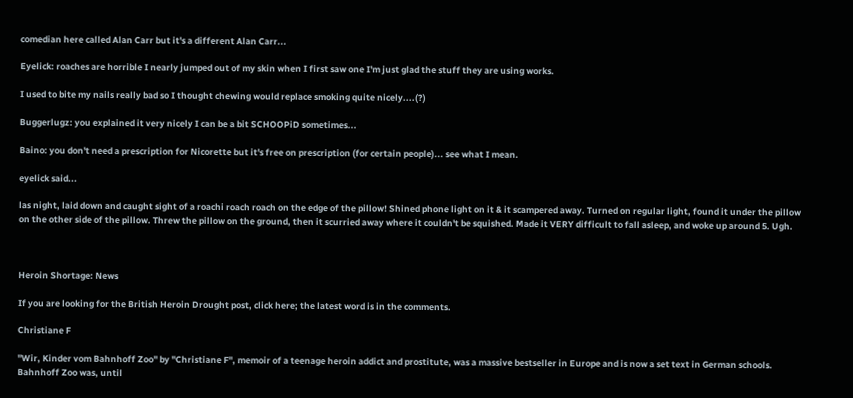comedian here called Alan Carr but it's a different Alan Carr...

Eyelick: roaches are horrible I nearly jumped out of my skin when I first saw one I'm just glad the stuff they are using works.

I used to bite my nails really bad so I thought chewing would replace smoking quite nicely....(?)

Buggerlugz: you explained it very nicely I can be a bit SCHOOPiD sometimes...

Baino: you don't need a prescription for Nicorette but it's free on prescription (for certain people)... see what I mean.

eyelick said...

las night, laid down and caught sight of a roachi roach roach on the edge of the pillow! Shined phone light on it & it scampered away. Turned on regular light, found it under the pillow on the other side of the pillow. Threw the pillow on the ground, then it scurried away where it couldn't be squished. Made it VERY difficult to fall asleep, and woke up around 5. Ugh.



Heroin Shortage: News

If you are looking for the British Heroin Drought post, click here; the latest word is in the comments.

Christiane F

"Wir, Kinder vom Bahnhoff Zoo" by "Christiane F", memoir of a teenage heroin addict and prostitute, was a massive bestseller in Europe and is now a set text in German schools. Bahnhoff Zoo was, until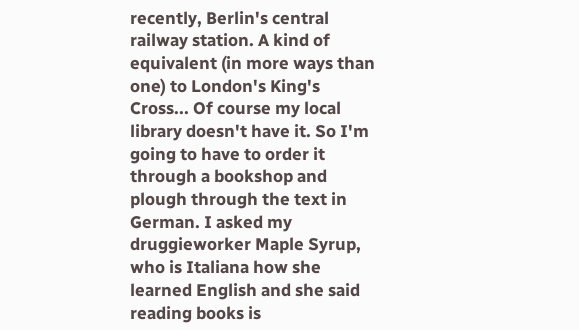recently, Berlin's central railway station. A kind of equivalent (in more ways than one) to London's King's Cross... Of course my local library doesn't have it. So I'm going to have to order it through a bookshop and plough through the text in German. I asked my druggieworker Maple Syrup, who is Italiana how she learned English and she said reading books is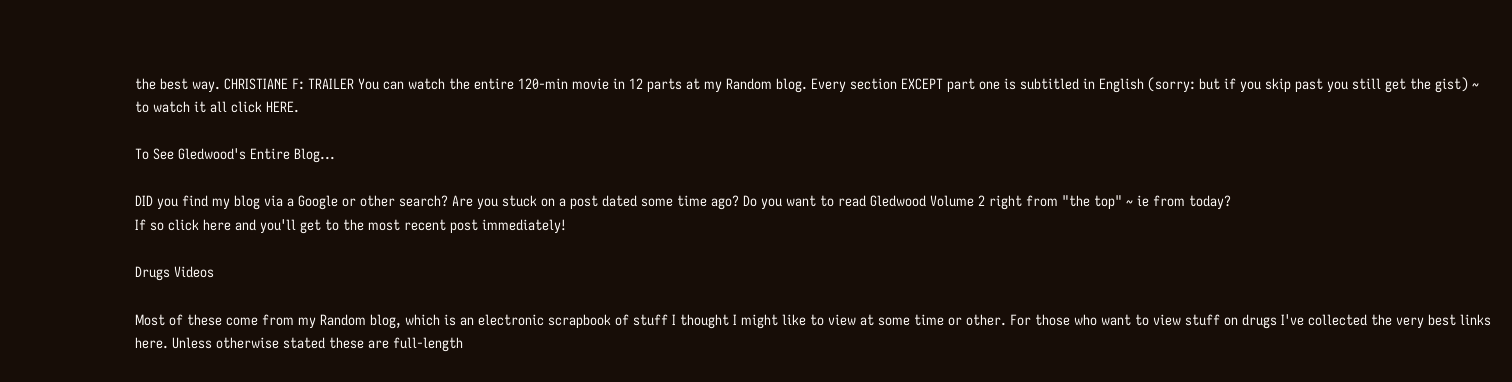the best way. CHRISTIANE F: TRAILER You can watch the entire 120-min movie in 12 parts at my Random blog. Every section EXCEPT part one is subtitled in English (sorry: but if you skip past you still get the gist) ~ to watch it all click HERE.

To See Gledwood's Entire Blog...

DID you find my blog via a Google or other search? Are you stuck on a post dated some time ago? Do you want to read Gledwood Volume 2 right from "the top" ~ ie from today?
If so click here and you'll get to the most recent post immediately!

Drugs Videos

Most of these come from my Random blog, which is an electronic scrapbook of stuff I thought I might like to view at some time or other. For those who want to view stuff on drugs I've collected the very best links here. Unless otherwise stated these are full-length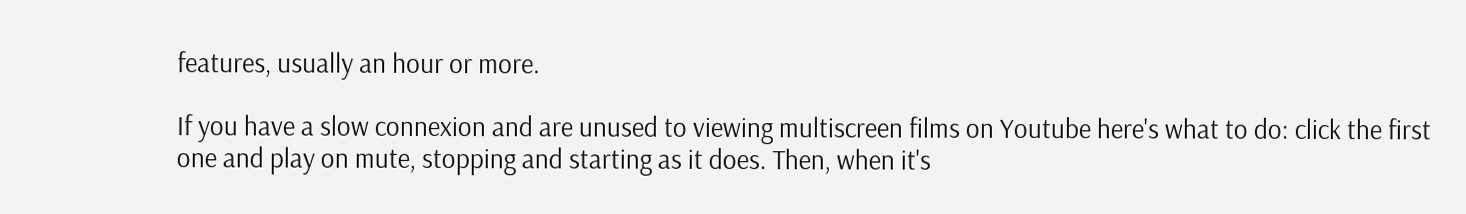features, usually an hour or more.

If you have a slow connexion and are unused to viewing multiscreen films on Youtube here's what to do: click the first one and play on mute, stopping and starting as it does. Then, when it's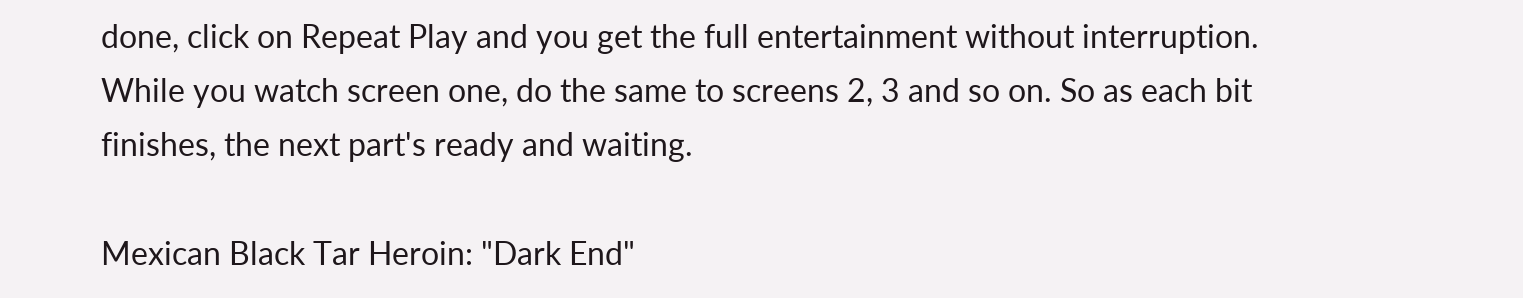done, click on Repeat Play and you get the full entertainment without interruption. While you watch screen one, do the same to screens 2, 3 and so on. So as each bit finishes, the next part's ready and waiting.

Mexican Black Tar Heroin: "Dark End"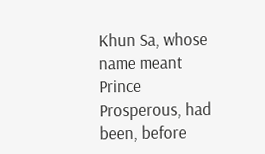Khun Sa, whose name meant Prince Prosperous, had been, before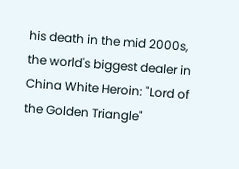his death in the mid 2000s, the world's biggest dealer in China White Heroin: "Lord of the Golden Triangle"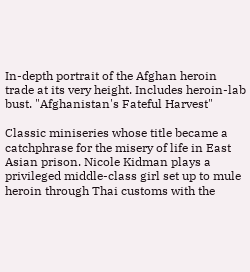In-depth portrait of the Afghan heroin trade at its very height. Includes heroin-lab bust. "Afghanistan's Fateful Harvest"

Classic miniseries whose title became a catchphrase for the misery of life in East Asian prison. Nicole Kidman plays a privileged middle-class girl set up to mule heroin through Thai customs with the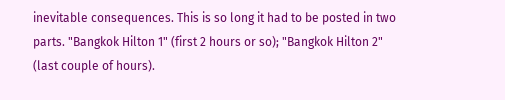inevitable consequences. This is so long it had to be posted in two parts. "Bangkok Hilton 1" (first 2 hours or so); "Bangkok Hilton 2" (last couple of hours).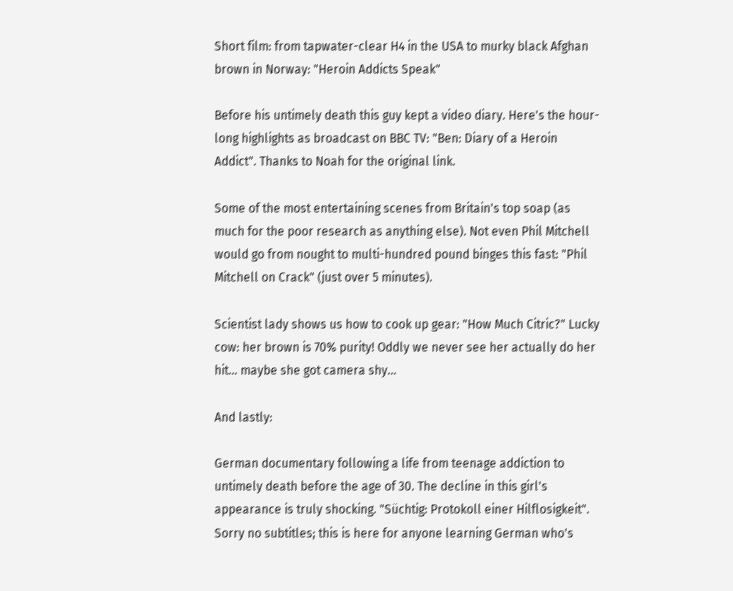Short film: from tapwater-clear H4 in the USA to murky black Afghan brown in Norway: "Heroin Addicts Speak"

Before his untimely death this guy kept a video diary. Here's the hour-long highlights as broadcast on BBC TV: "Ben: Diary of a Heroin Addict". Thanks to Noah for the original link.

Some of the most entertaining scenes from Britain's top soap (as much for the poor research as anything else). Not even Phil Mitchell would go from nought to multi-hundred pound binges this fast: "Phil Mitchell on Crack" (just over 5 minutes).

Scientist lady shows us how to cook up gear: "How Much Citric?" Lucky cow: her brown is 70% purity! Oddly we never see her actually do her hit... maybe she got camera shy...

And lastly:

German documentary following a life from teenage addiction to untimely death before the age of 30. The decline in this girl's appearance is truly shocking. "Süchtig: Protokoll einer Hilflosigkeit". Sorry no subtitles; this is here for anyone learning German who's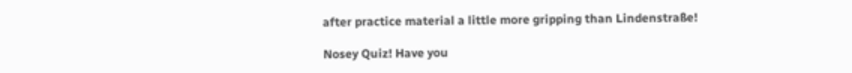after practice material a little more gripping than Lindenstraße!

Nosey Quiz! Have you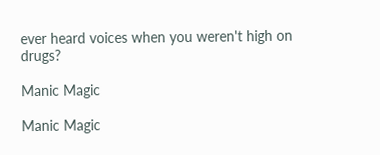ever heard voices when you weren't high on drugs?

Manic Magic

Manic Magic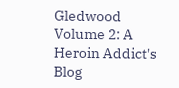Gledwood Volume 2: A Heroin Addict's Blog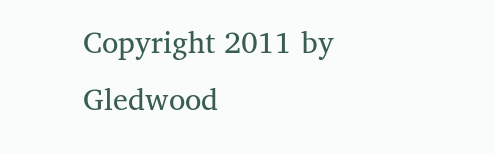Copyright 2011 by Gledwood